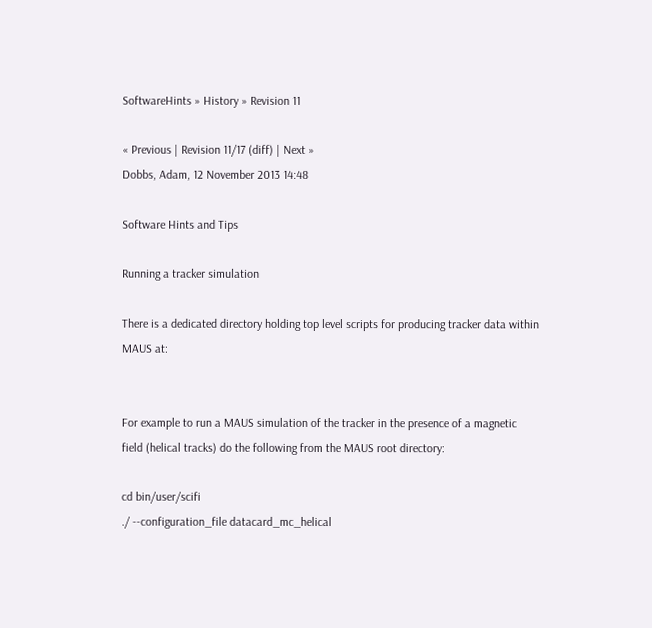SoftwareHints » History » Revision 11

« Previous | Revision 11/17 (diff) | Next »
Dobbs, Adam, 12 November 2013 14:48

Software Hints and Tips

Running a tracker simulation

There is a dedicated directory holding top level scripts for producing tracker data within MAUS at:


For example to run a MAUS simulation of the tracker in the presence of a magnetic field (helical tracks) do the following from the MAUS root directory:

cd bin/user/scifi
./ --configuration_file datacard_mc_helical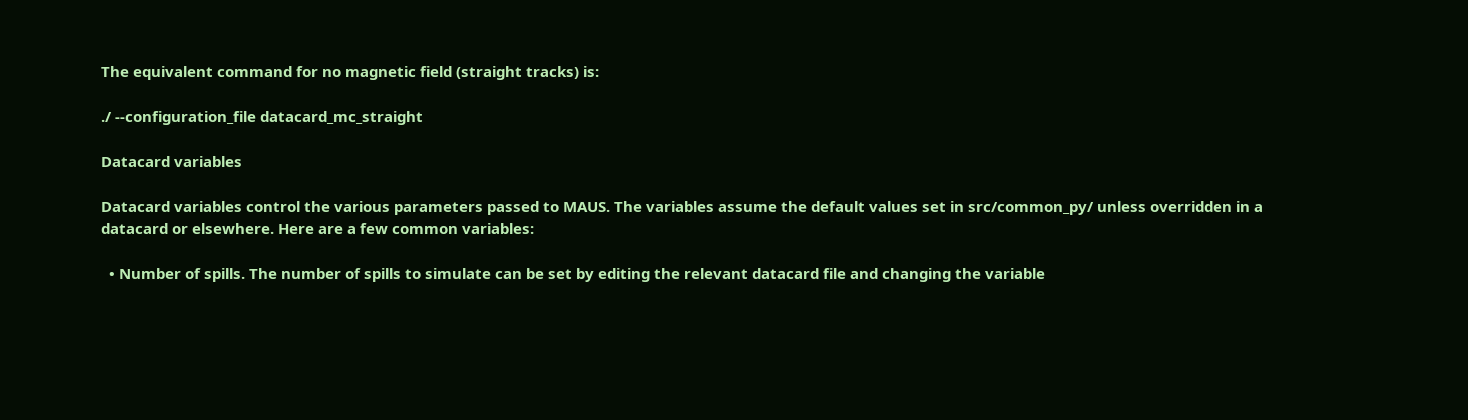The equivalent command for no magnetic field (straight tracks) is:

./ --configuration_file datacard_mc_straight

Datacard variables

Datacard variables control the various parameters passed to MAUS. The variables assume the default values set in src/common_py/ unless overridden in a datacard or elsewhere. Here are a few common variables:

  • Number of spills. The number of spills to simulate can be set by editing the relevant datacard file and changing the variable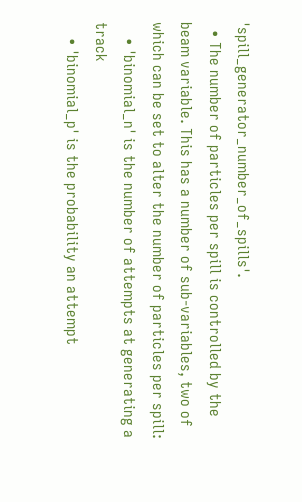'spill_generator_number_of_spills'.
  • The number of particles per spill is controlled by the beam variable. This has a number of sub-variables, two of which can be set to alter the number of particles per spill:
    • 'binomial_n' is the number of attempts at generating a track
    • 'binomial_p' is the probability an attempt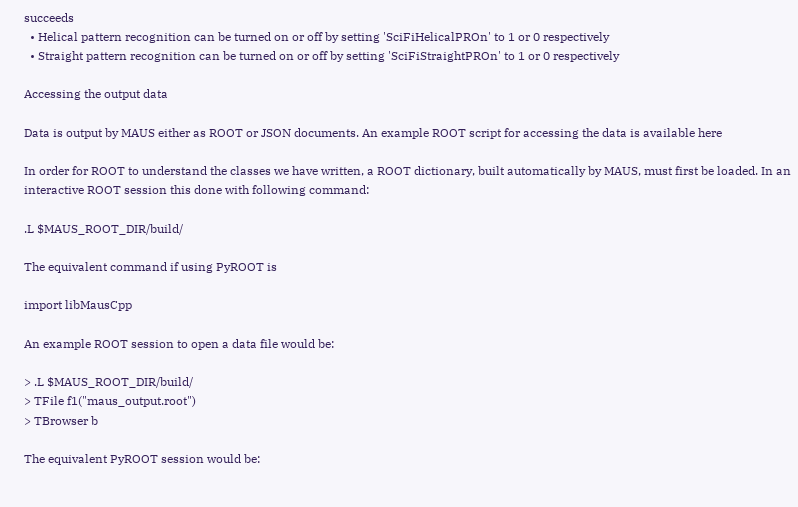succeeds
  • Helical pattern recognition can be turned on or off by setting 'SciFiHelicalPROn' to 1 or 0 respectively
  • Straight pattern recognition can be turned on or off by setting 'SciFiStraightPROn' to 1 or 0 respectively

Accessing the output data

Data is output by MAUS either as ROOT or JSON documents. An example ROOT script for accessing the data is available here

In order for ROOT to understand the classes we have written, a ROOT dictionary, built automatically by MAUS, must first be loaded. In an interactive ROOT session this done with following command:

.L $MAUS_ROOT_DIR/build/

The equivalent command if using PyROOT is

import libMausCpp

An example ROOT session to open a data file would be:

> .L $MAUS_ROOT_DIR/build/
> TFile f1("maus_output.root")
> TBrowser b

The equivalent PyROOT session would be: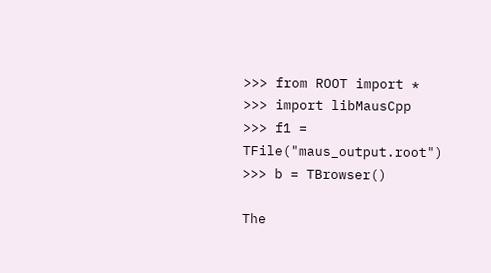>>> from ROOT import *
>>> import libMausCpp
>>> f1 = TFile("maus_output.root")
>>> b = TBrowser()

The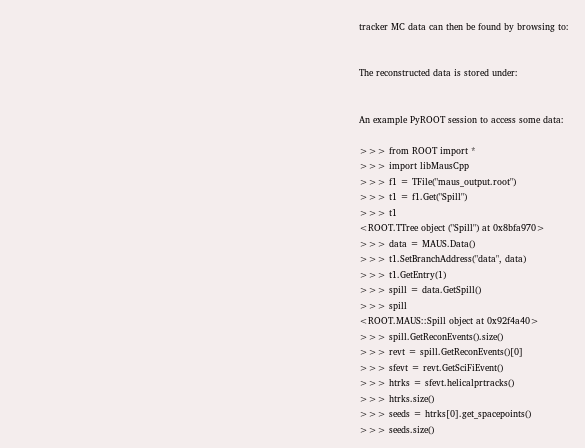tracker MC data can then be found by browsing to:


The reconstructed data is stored under:


An example PyROOT session to access some data:

>>> from ROOT import *
>>> import libMausCpp
>>> f1 = TFile("maus_output.root")
>>> t1 = f1.Get("Spill")
>>> t1
<ROOT.TTree object ("Spill") at 0x8bfa970>
>>> data = MAUS.Data()
>>> t1.SetBranchAddress("data", data)
>>> t1.GetEntry(1)
>>> spill = data.GetSpill()
>>> spill
<ROOT.MAUS::Spill object at 0x92f4a40>
>>> spill.GetReconEvents().size()
>>> revt = spill.GetReconEvents()[0]
>>> sfevt = revt.GetSciFiEvent()
>>> htrks = sfevt.helicalprtracks()
>>> htrks.size()
>>> seeds = htrks[0].get_spacepoints()
>>> seeds.size()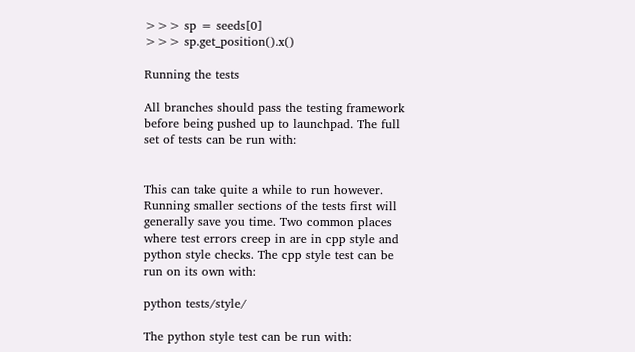>>> sp = seeds[0]
>>> sp.get_position().x()

Running the tests

All branches should pass the testing framework before being pushed up to launchpad. The full set of tests can be run with:


This can take quite a while to run however. Running smaller sections of the tests first will generally save you time. Two common places where test errors creep in are in cpp style and python style checks. The cpp style test can be run on its own with:

python tests/style/

The python style test can be run with: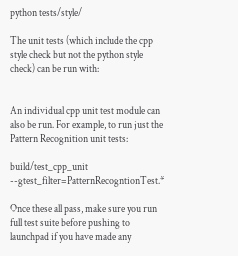python tests/style/

The unit tests (which include the cpp style check but not the python style check) can be run with:


An individual cpp unit test module can also be run. For example, to run just the Pattern Recognition unit tests:

build/test_cpp_unit --gtest_filter=PatternRecogntionTest.*

Once these all pass, make sure you run full test suite before pushing to launchpad if you have made any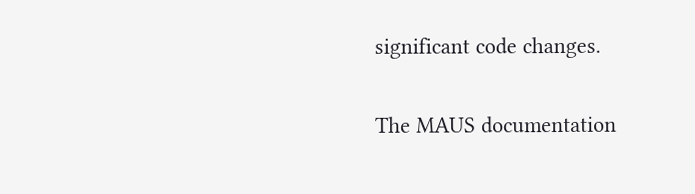significant code changes.

The MAUS documentation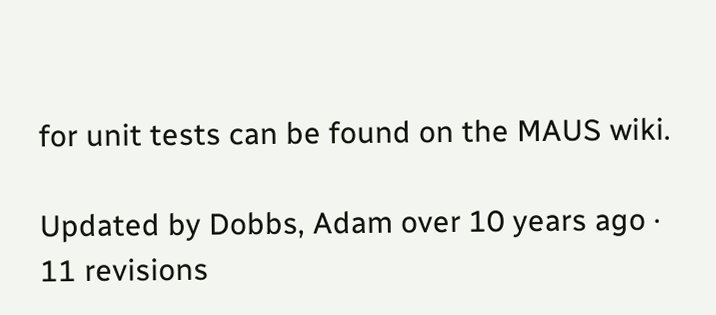for unit tests can be found on the MAUS wiki.

Updated by Dobbs, Adam over 10 years ago · 11 revisions